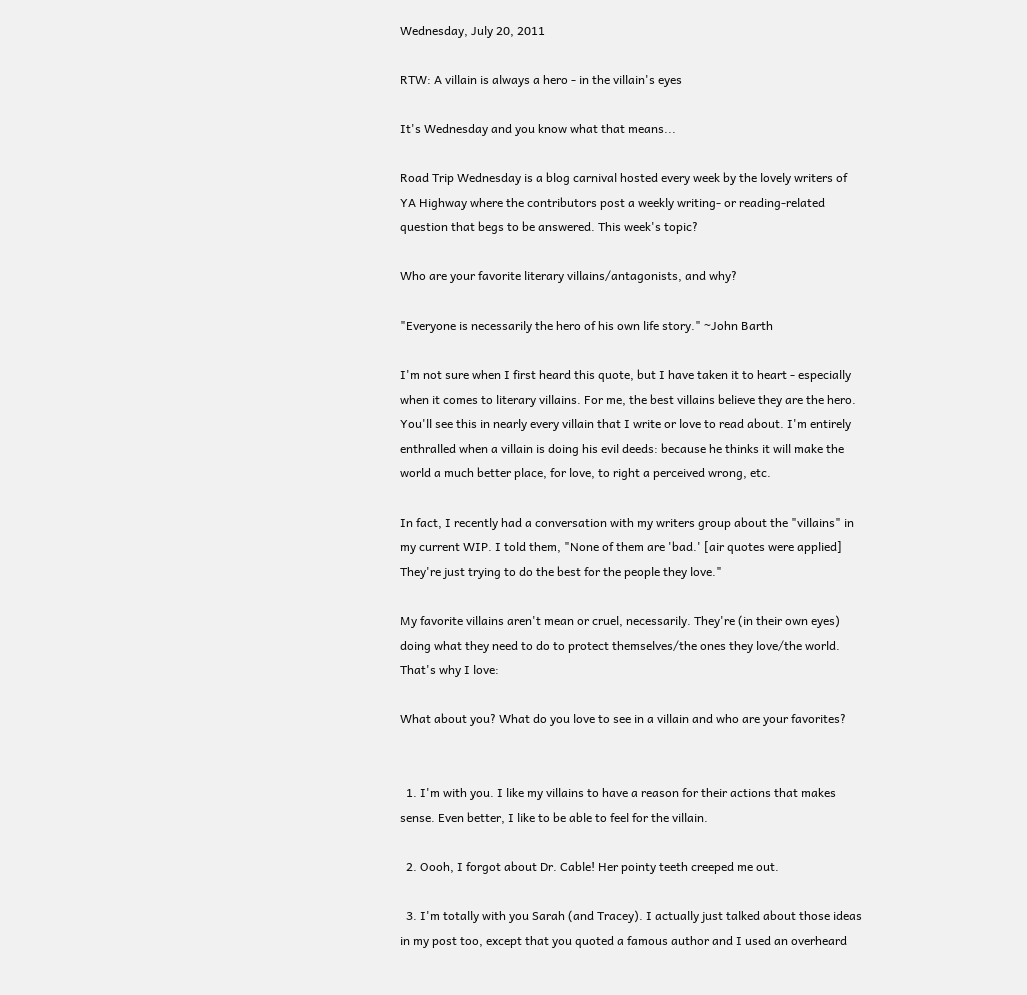Wednesday, July 20, 2011

RTW: A villain is always a hero - in the villain's eyes

It's Wednesday and you know what that means...

Road Trip Wednesday is a blog carnival hosted every week by the lovely writers of YA Highway where the contributors post a weekly writing- or reading-related question that begs to be answered. This week's topic?

Who are your favorite literary villains/antagonists, and why?

"Everyone is necessarily the hero of his own life story." ~John Barth

I'm not sure when I first heard this quote, but I have taken it to heart - especially when it comes to literary villains. For me, the best villains believe they are the hero. You'll see this in nearly every villain that I write or love to read about. I'm entirely enthralled when a villain is doing his evil deeds: because he thinks it will make the world a much better place, for love, to right a perceived wrong, etc.

In fact, I recently had a conversation with my writers group about the "villains" in my current WIP. I told them, "None of them are 'bad.' [air quotes were applied] They're just trying to do the best for the people they love."

My favorite villains aren't mean or cruel, necessarily. They're (in their own eyes) doing what they need to do to protect themselves/the ones they love/the world. That's why I love:

What about you? What do you love to see in a villain and who are your favorites?


  1. I'm with you. I like my villains to have a reason for their actions that makes sense. Even better, I like to be able to feel for the villain.

  2. Oooh, I forgot about Dr. Cable! Her pointy teeth creeped me out.

  3. I'm totally with you Sarah (and Tracey). I actually just talked about those ideas in my post too, except that you quoted a famous author and I used an overheard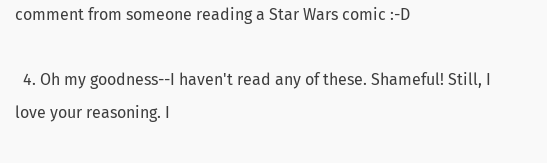comment from someone reading a Star Wars comic :-D

  4. Oh my goodness--I haven't read any of these. Shameful! Still, I love your reasoning. I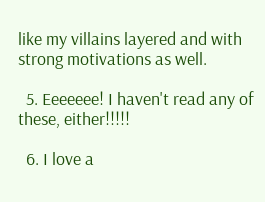like my villains layered and with strong motivations as well.

  5. Eeeeeee! I haven't read any of these, either!!!!!

  6. I love a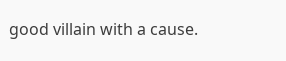good villain with a cause.